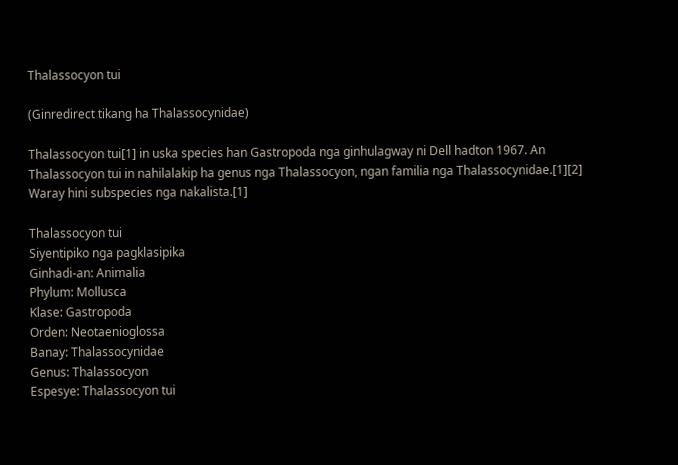Thalassocyon tui

(Ginredirect tikang ha Thalassocynidae)

Thalassocyon tui[1] in uska species han Gastropoda nga ginhulagway ni Dell hadton 1967. An Thalassocyon tui in nahilalakip ha genus nga Thalassocyon, ngan familia nga Thalassocynidae.[1][2] Waray hini subspecies nga nakalista.[1]

Thalassocyon tui
Siyentipiko nga pagklasipika
Ginhadi-an: Animalia
Phylum: Mollusca
Klase: Gastropoda
Orden: Neotaenioglossa
Banay: Thalassocynidae
Genus: Thalassocyon
Espesye: Thalassocyon tui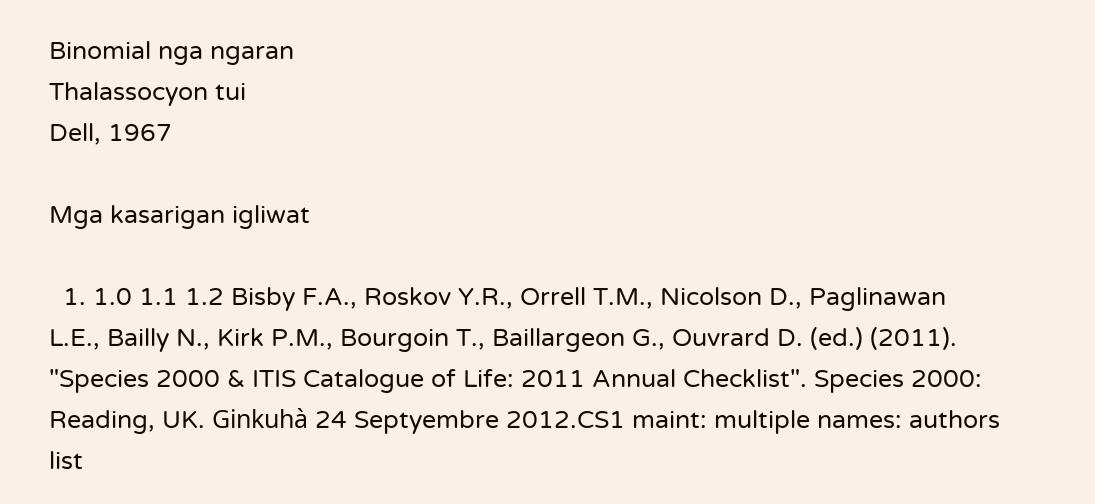Binomial nga ngaran
Thalassocyon tui
Dell, 1967

Mga kasarigan igliwat

  1. 1.0 1.1 1.2 Bisby F.A., Roskov Y.R., Orrell T.M., Nicolson D., Paglinawan L.E., Bailly N., Kirk P.M., Bourgoin T., Baillargeon G., Ouvrard D. (ed.) (2011). "Species 2000 & ITIS Catalogue of Life: 2011 Annual Checklist". Species 2000: Reading, UK. Ginkuhà 24 Septyembre 2012.CS1 maint: multiple names: authors list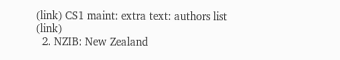(link) CS1 maint: extra text: authors list (link)
  2. NZIB: New Zealand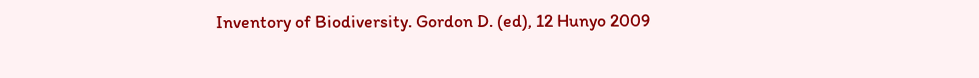Inventory of Biodiversity. Gordon D. (ed), 12 Hunyo 2009